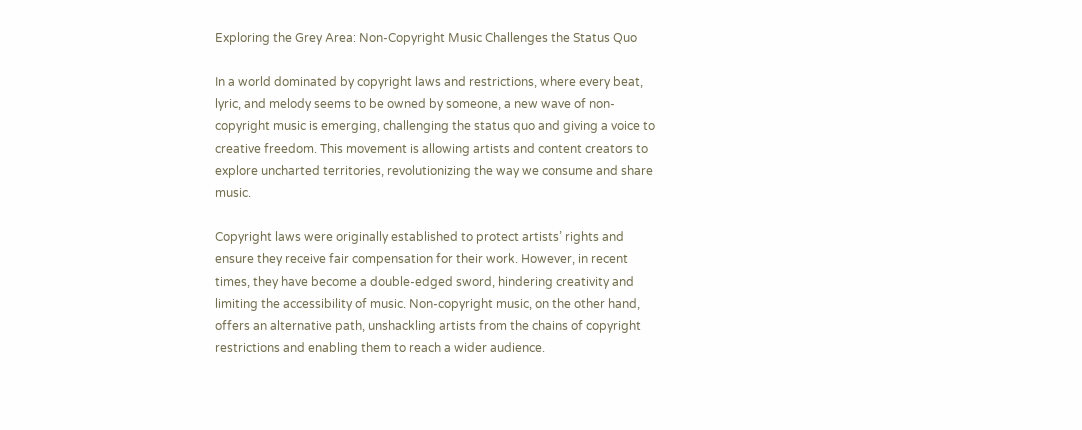Exploring the Grey Area: Non-Copyright Music Challenges the Status Quo

In a world dominated by copyright laws and restrictions, where every beat, lyric, and melody seems to be owned by someone, a new wave of non-copyright music is emerging, challenging the status quo and giving a voice to creative freedom. This movement is allowing artists and content creators to explore uncharted territories, revolutionizing the way we consume and share music.

Copyright laws were originally established to protect artists’ rights and ensure they receive fair compensation for their work. However, in recent times, they have become a double-edged sword, hindering creativity and limiting the accessibility of music. Non-copyright music, on the other hand, offers an alternative path, unshackling artists from the chains of copyright restrictions and enabling them to reach a wider audience.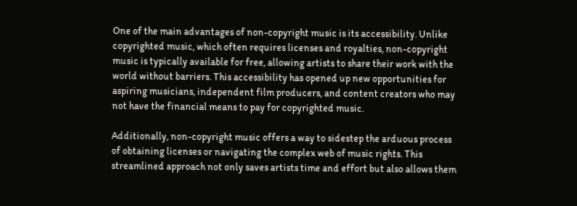One of the main advantages of non-copyright music is its accessibility. Unlike copyrighted music, which often requires licenses and royalties, non-copyright music is typically available for free, allowing artists to share their work with the world without barriers. This accessibility has opened up new opportunities for aspiring musicians, independent film producers, and content creators who may not have the financial means to pay for copyrighted music.

Additionally, non-copyright music offers a way to sidestep the arduous process of obtaining licenses or navigating the complex web of music rights. This streamlined approach not only saves artists time and effort but also allows them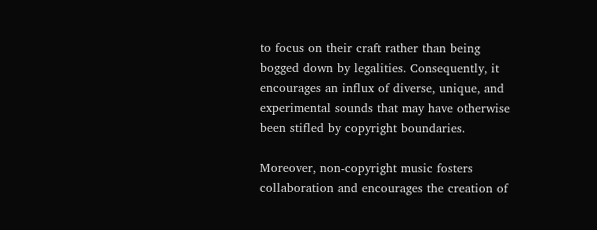to focus on their craft rather than being bogged down by legalities. Consequently, it encourages an influx of diverse, unique, and experimental sounds that may have otherwise been stifled by copyright boundaries.

Moreover, non-copyright music fosters collaboration and encourages the creation of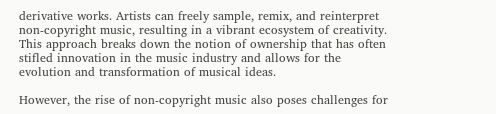derivative works. Artists can freely sample, remix, and reinterpret non-copyright music, resulting in a vibrant ecosystem of creativity. This approach breaks down the notion of ownership that has often stifled innovation in the music industry and allows for the evolution and transformation of musical ideas.

However, the rise of non-copyright music also poses challenges for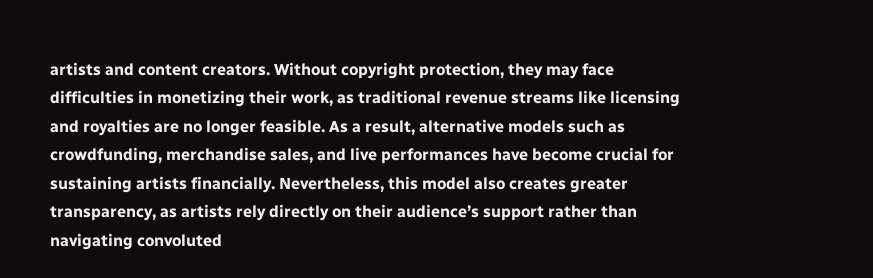artists and content creators. Without copyright protection, they may face difficulties in monetizing their work, as traditional revenue streams like licensing and royalties are no longer feasible. As a result, alternative models such as crowdfunding, merchandise sales, and live performances have become crucial for sustaining artists financially. Nevertheless, this model also creates greater transparency, as artists rely directly on their audience’s support rather than navigating convoluted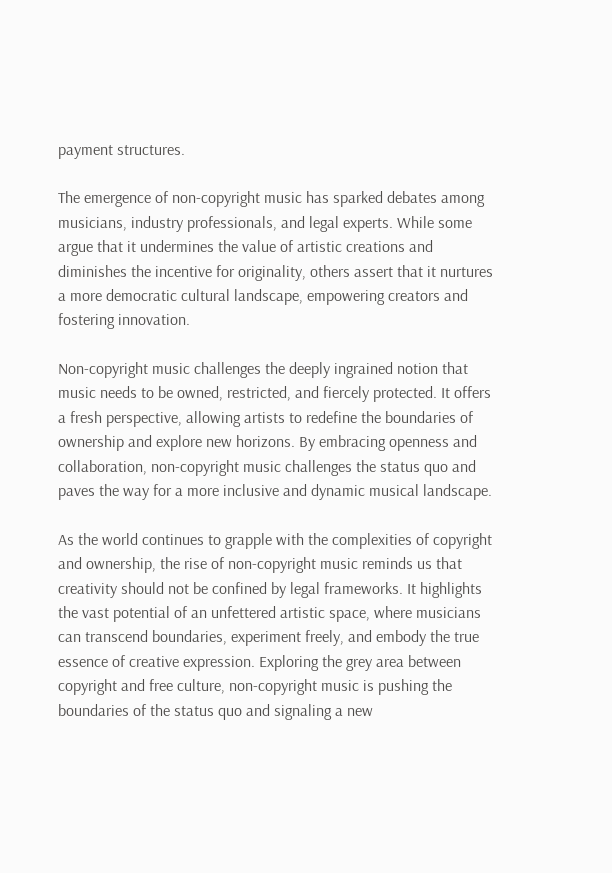payment structures.

The emergence of non-copyright music has sparked debates among musicians, industry professionals, and legal experts. While some argue that it undermines the value of artistic creations and diminishes the incentive for originality, others assert that it nurtures a more democratic cultural landscape, empowering creators and fostering innovation.

Non-copyright music challenges the deeply ingrained notion that music needs to be owned, restricted, and fiercely protected. It offers a fresh perspective, allowing artists to redefine the boundaries of ownership and explore new horizons. By embracing openness and collaboration, non-copyright music challenges the status quo and paves the way for a more inclusive and dynamic musical landscape.

As the world continues to grapple with the complexities of copyright and ownership, the rise of non-copyright music reminds us that creativity should not be confined by legal frameworks. It highlights the vast potential of an unfettered artistic space, where musicians can transcend boundaries, experiment freely, and embody the true essence of creative expression. Exploring the grey area between copyright and free culture, non-copyright music is pushing the boundaries of the status quo and signaling a new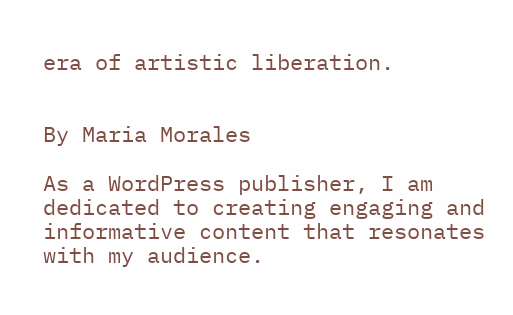era of artistic liberation.


By Maria Morales

As a WordPress publisher, I am dedicated to creating engaging and informative content that resonates with my audience.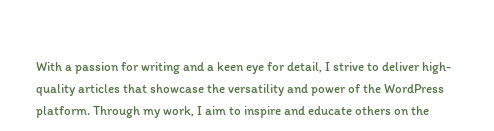With a passion for writing and a keen eye for detail, I strive to deliver high-quality articles that showcase the versatility and power of the WordPress platform. Through my work, I aim to inspire and educate others on the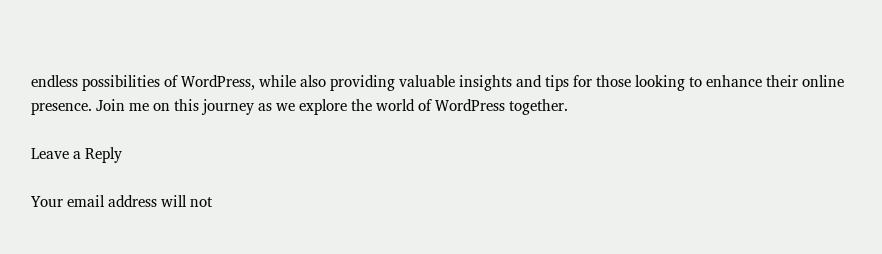endless possibilities of WordPress, while also providing valuable insights and tips for those looking to enhance their online presence. Join me on this journey as we explore the world of WordPress together.

Leave a Reply

Your email address will not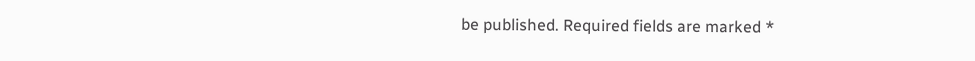be published. Required fields are marked *